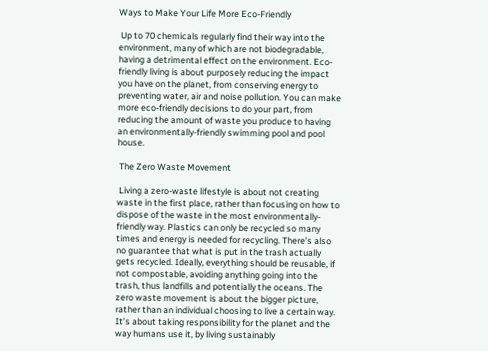Ways to Make Your Life More Eco-Friendly

 Up to 70 chemicals regularly find their way into the environment, many of which are not biodegradable, having a detrimental effect on the environment. Eco-friendly living is about purposely reducing the impact you have on the planet, from conserving energy to preventing water, air and noise pollution. You can make more eco-friendly decisions to do your part, from reducing the amount of waste you produce to having an environmentally-friendly swimming pool and pool house.

 The Zero Waste Movement

 Living a zero-waste lifestyle is about not creating waste in the first place, rather than focusing on how to dispose of the waste in the most environmentally-friendly way. Plastics can only be recycled so many times and energy is needed for recycling. There’s also no guarantee that what is put in the trash actually gets recycled. Ideally, everything should be reusable, if not compostable, avoiding anything going into the trash, thus landfills and potentially the oceans. The zero waste movement is about the bigger picture, rather than an individual choosing to live a certain way. It’s about taking responsibility for the planet and the way humans use it, by living sustainably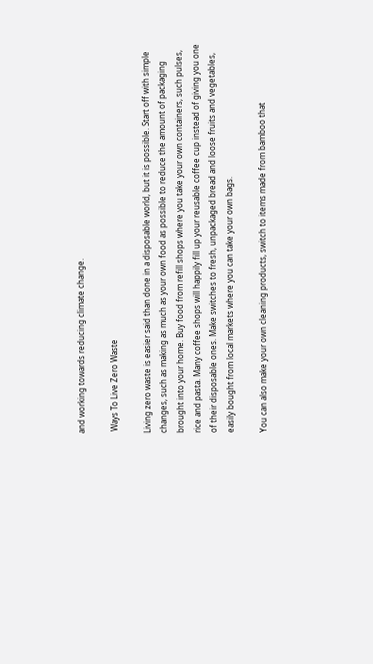and working towards reducing climate change.

 Ways To Live Zero Waste

Living zero waste is easier said than done in a disposable world, but it is possible. Start off with simple changes, such as making as much as your own food as possible to reduce the amount of packaging brought into your home. Buy food from refill shops where you take your own containers, such pulses, rice and pasta. Many coffee shops will happily fill up your reusable coffee cup instead of giving you one of their disposable ones. Make switches to fresh, unpackaged bread and loose fruits and vegetables, easily bought from local markets where you can take your own bags.

You can also make your own cleaning products, switch to items made from bamboo that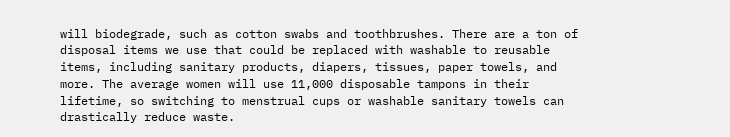will biodegrade, such as cotton swabs and toothbrushes. There are a ton of disposal items we use that could be replaced with washable to reusable items, including sanitary products, diapers, tissues, paper towels, and more. The average women will use 11,000 disposable tampons in their lifetime, so switching to menstrual cups or washable sanitary towels can drastically reduce waste.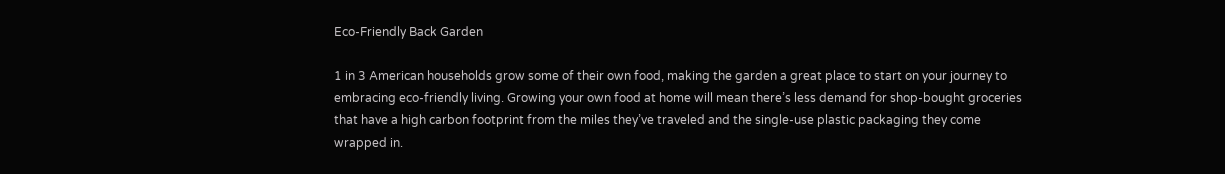Eco-Friendly Back Garden

1 in 3 American households grow some of their own food, making the garden a great place to start on your journey to embracing eco-friendly living. Growing your own food at home will mean there’s less demand for shop-bought groceries that have a high carbon footprint from the miles they’ve traveled and the single-use plastic packaging they come wrapped in.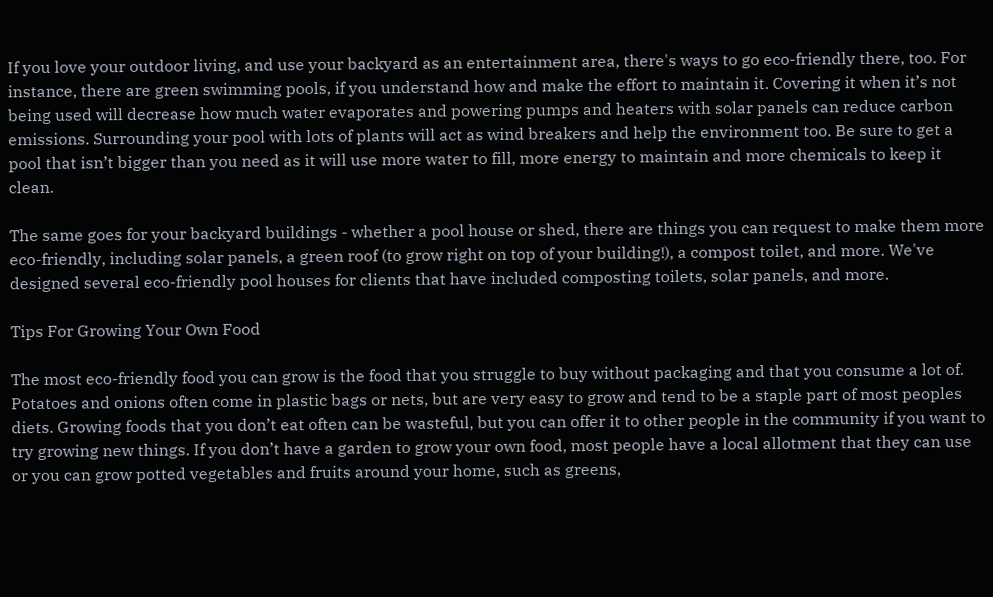If you love your outdoor living, and use your backyard as an entertainment area, there's ways to go eco-friendly there, too. For instance, there are green swimming pools, if you understand how and make the effort to maintain it. Covering it when it’s not being used will decrease how much water evaporates and powering pumps and heaters with solar panels can reduce carbon emissions. Surrounding your pool with lots of plants will act as wind breakers and help the environment too. Be sure to get a pool that isn’t bigger than you need as it will use more water to fill, more energy to maintain and more chemicals to keep it clean.

The same goes for your backyard buildings - whether a pool house or shed, there are things you can request to make them more eco-friendly, including solar panels, a green roof (to grow right on top of your building!), a compost toilet, and more. We've designed several eco-friendly pool houses for clients that have included composting toilets, solar panels, and more.

Tips For Growing Your Own Food

The most eco-friendly food you can grow is the food that you struggle to buy without packaging and that you consume a lot of. Potatoes and onions often come in plastic bags or nets, but are very easy to grow and tend to be a staple part of most peoples diets. Growing foods that you don’t eat often can be wasteful, but you can offer it to other people in the community if you want to try growing new things. If you don’t have a garden to grow your own food, most people have a local allotment that they can use or you can grow potted vegetables and fruits around your home, such as greens,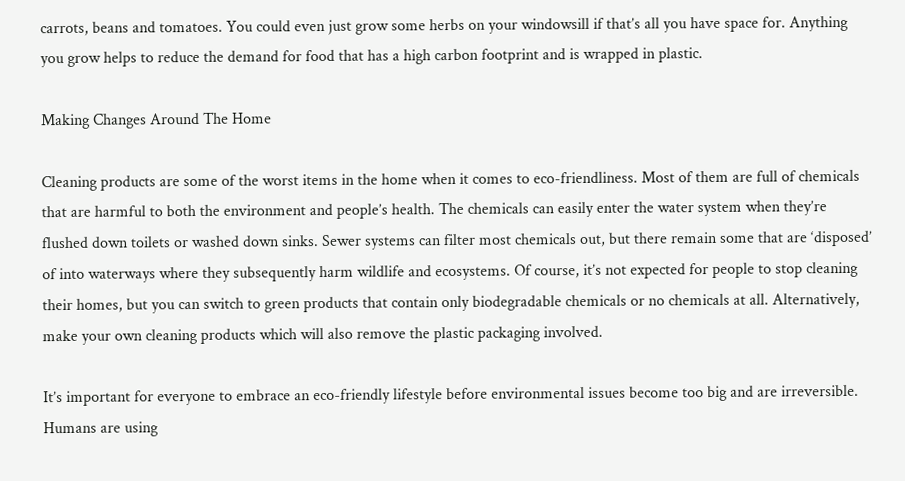carrots, beans and tomatoes. You could even just grow some herbs on your windowsill if that’s all you have space for. Anything you grow helps to reduce the demand for food that has a high carbon footprint and is wrapped in plastic.

Making Changes Around The Home

Cleaning products are some of the worst items in the home when it comes to eco-friendliness. Most of them are full of chemicals that are harmful to both the environment and people’s health. The chemicals can easily enter the water system when they’re flushed down toilets or washed down sinks. Sewer systems can filter most chemicals out, but there remain some that are ‘disposed’ of into waterways where they subsequently harm wildlife and ecosystems. Of course, it’s not expected for people to stop cleaning their homes, but you can switch to green products that contain only biodegradable chemicals or no chemicals at all. Alternatively, make your own cleaning products which will also remove the plastic packaging involved.

It’s important for everyone to embrace an eco-friendly lifestyle before environmental issues become too big and are irreversible. Humans are using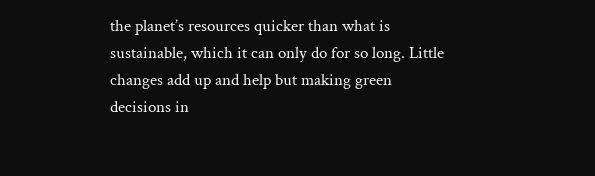the planet’s resources quicker than what is sustainable, which it can only do for so long. Little changes add up and help but making green decisions in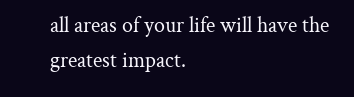all areas of your life will have the greatest impact.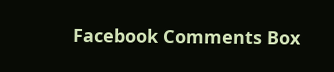Facebook Comments Box